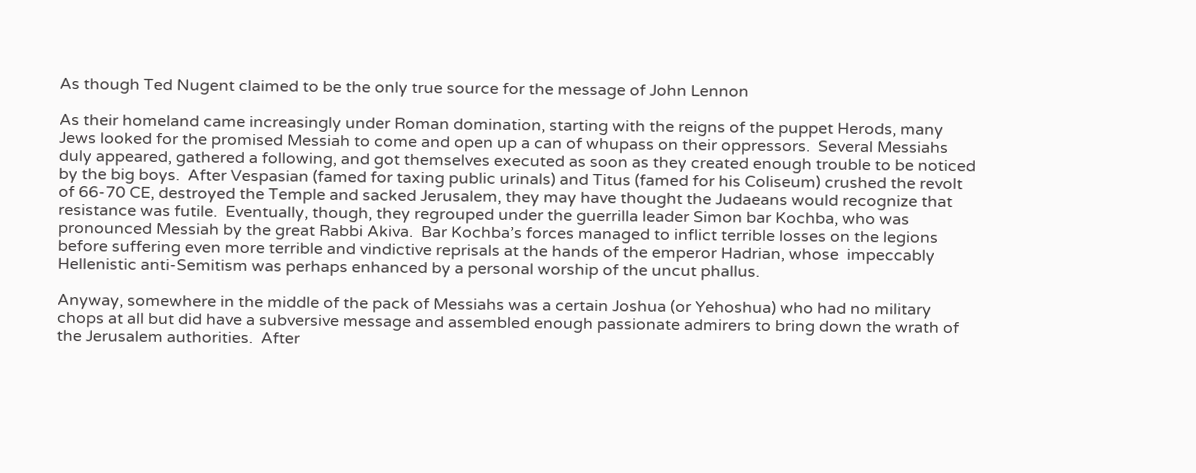As though Ted Nugent claimed to be the only true source for the message of John Lennon

As their homeland came increasingly under Roman domination, starting with the reigns of the puppet Herods, many Jews looked for the promised Messiah to come and open up a can of whupass on their oppressors.  Several Messiahs duly appeared, gathered a following, and got themselves executed as soon as they created enough trouble to be noticed by the big boys.  After Vespasian (famed for taxing public urinals) and Titus (famed for his Coliseum) crushed the revolt of 66-70 CE, destroyed the Temple and sacked Jerusalem, they may have thought the Judaeans would recognize that resistance was futile.  Eventually, though, they regrouped under the guerrilla leader Simon bar Kochba, who was pronounced Messiah by the great Rabbi Akiva.  Bar Kochba’s forces managed to inflict terrible losses on the legions before suffering even more terrible and vindictive reprisals at the hands of the emperor Hadrian, whose  impeccably Hellenistic anti-Semitism was perhaps enhanced by a personal worship of the uncut phallus.

Anyway, somewhere in the middle of the pack of Messiahs was a certain Joshua (or Yehoshua) who had no military chops at all but did have a subversive message and assembled enough passionate admirers to bring down the wrath of the Jerusalem authorities.  After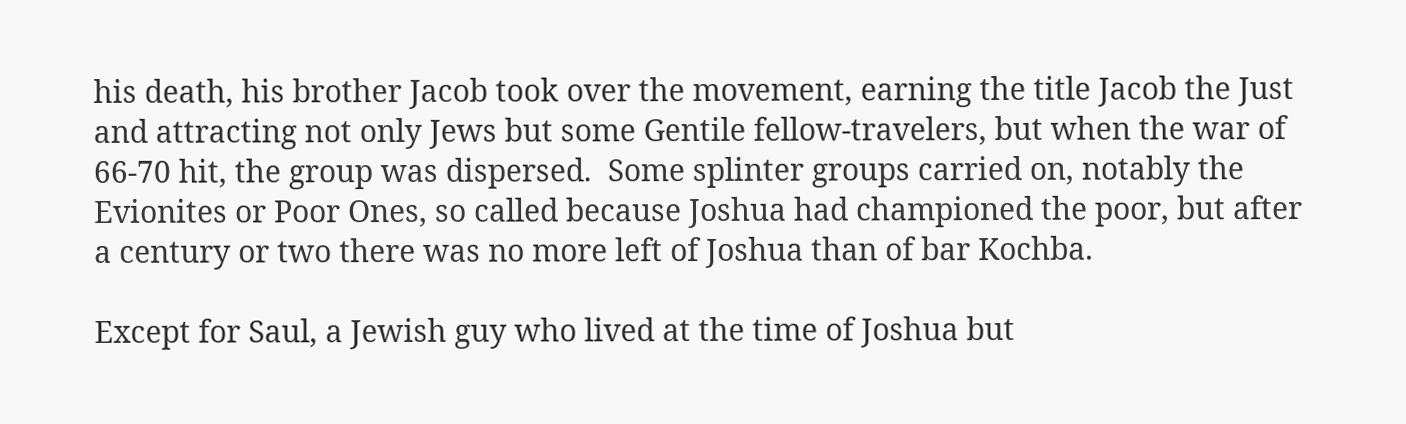his death, his brother Jacob took over the movement, earning the title Jacob the Just and attracting not only Jews but some Gentile fellow-travelers, but when the war of 66-70 hit, the group was dispersed.  Some splinter groups carried on, notably the Evionites or Poor Ones, so called because Joshua had championed the poor, but after a century or two there was no more left of Joshua than of bar Kochba.

Except for Saul, a Jewish guy who lived at the time of Joshua but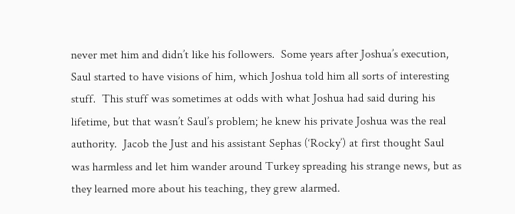never met him and didn’t like his followers.  Some years after Joshua’s execution, Saul started to have visions of him, which Joshua told him all sorts of interesting stuff.  This stuff was sometimes at odds with what Joshua had said during his lifetime, but that wasn’t Saul’s problem; he knew his private Joshua was the real authority.  Jacob the Just and his assistant Sephas (‘Rocky’) at first thought Saul was harmless and let him wander around Turkey spreading his strange news, but as they learned more about his teaching, they grew alarmed.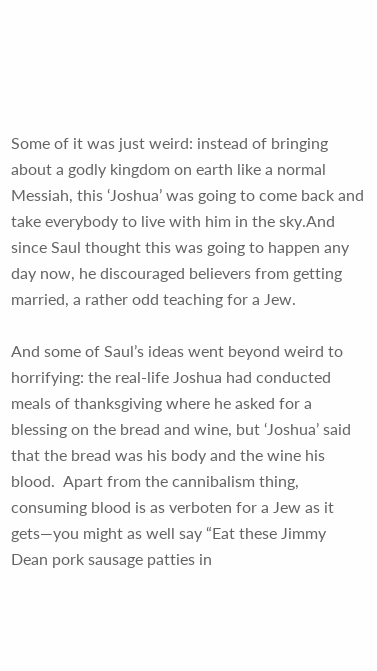Some of it was just weird: instead of bringing about a godly kingdom on earth like a normal Messiah, this ‘Joshua’ was going to come back and take everybody to live with him in the sky.And since Saul thought this was going to happen any day now, he discouraged believers from getting married, a rather odd teaching for a Jew.

And some of Saul’s ideas went beyond weird to horrifying: the real-life Joshua had conducted meals of thanksgiving where he asked for a blessing on the bread and wine, but ‘Joshua’ said that the bread was his body and the wine his blood.  Apart from the cannibalism thing, consuming blood is as verboten for a Jew as it gets—you might as well say “Eat these Jimmy Dean pork sausage patties in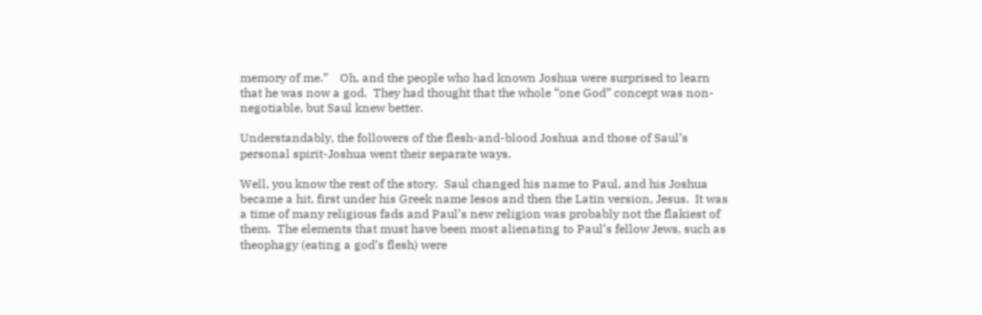memory of me.”    Oh, and the people who had known Joshua were surprised to learn that he was now a god.  They had thought that the whole “one God” concept was non-negotiable, but Saul knew better.

Understandably, the followers of the flesh-and-blood Joshua and those of Saul’s personal spirit-Joshua went their separate ways.

Well, you know the rest of the story.  Saul changed his name to Paul, and his Joshua became a hit, first under his Greek name Iesos and then the Latin version, Jesus.  It was a time of many religious fads and Paul’s new religion was probably not the flakiest of them.  The elements that must have been most alienating to Paul’s fellow Jews, such as theophagy (eating a god’s flesh) were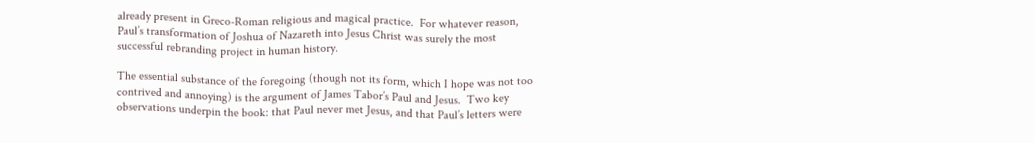already present in Greco-Roman religious and magical practice.  For whatever reason, Paul’s transformation of Joshua of Nazareth into Jesus Christ was surely the most successful rebranding project in human history.

The essential substance of the foregoing (though not its form, which I hope was not too contrived and annoying) is the argument of James Tabor’s Paul and Jesus.  Two key observations underpin the book: that Paul never met Jesus, and that Paul’s letters were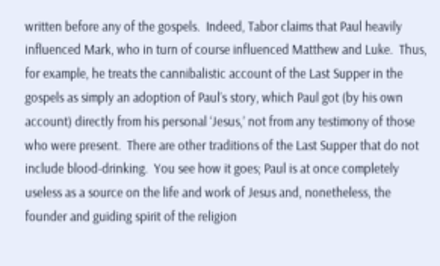written before any of the gospels.  Indeed, Tabor claims that Paul heavily influenced Mark, who in turn of course influenced Matthew and Luke.  Thus, for example, he treats the cannibalistic account of the Last Supper in the gospels as simply an adoption of Paul’s story, which Paul got (by his own account) directly from his personal ‘Jesus,’ not from any testimony of those who were present.  There are other traditions of the Last Supper that do not include blood-drinking.  You see how it goes; Paul is at once completely useless as a source on the life and work of Jesus and, nonetheless, the founder and guiding spirit of the religion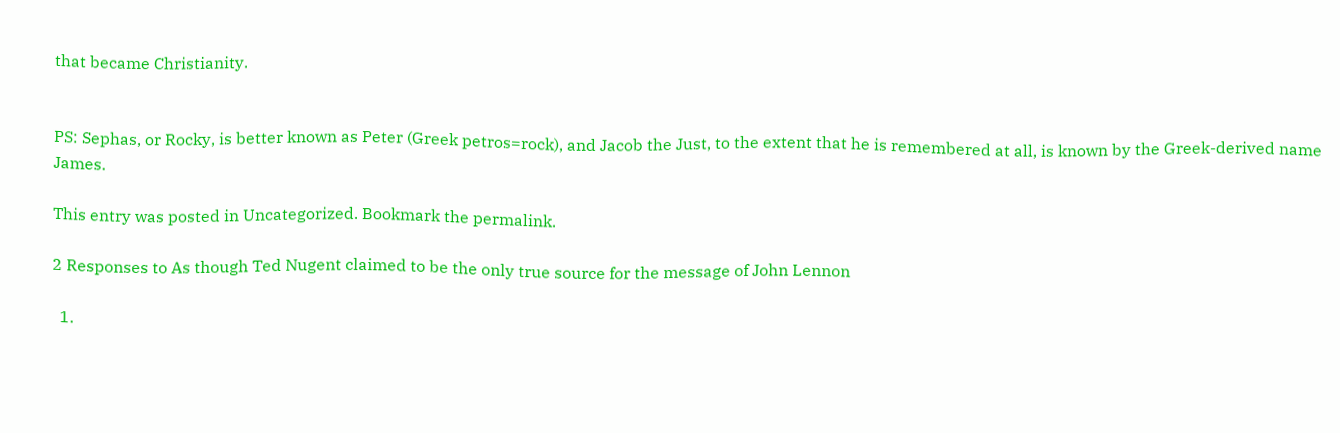that became Christianity.


PS: Sephas, or Rocky, is better known as Peter (Greek petros=rock), and Jacob the Just, to the extent that he is remembered at all, is known by the Greek-derived name James.

This entry was posted in Uncategorized. Bookmark the permalink.

2 Responses to As though Ted Nugent claimed to be the only true source for the message of John Lennon

  1.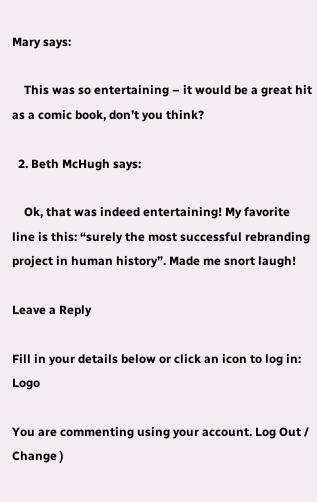Mary says:

    This was so entertaining – it would be a great hit as a comic book, don’t you think?

  2. Beth McHugh says:

    Ok, that was indeed entertaining! My favorite line is this: “surely the most successful rebranding project in human history”. Made me snort laugh!

Leave a Reply

Fill in your details below or click an icon to log in: Logo

You are commenting using your account. Log Out /  Change )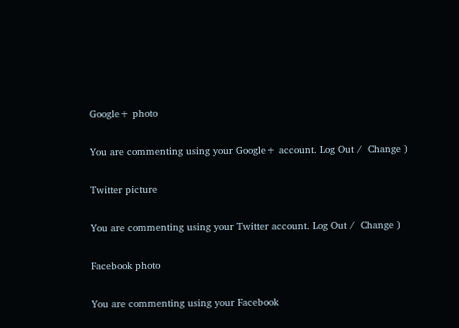Google+ photo

You are commenting using your Google+ account. Log Out /  Change )

Twitter picture

You are commenting using your Twitter account. Log Out /  Change )

Facebook photo

You are commenting using your Facebook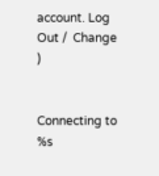account. Log Out /  Change )


Connecting to %s